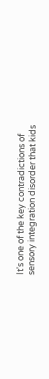It's one of the key contradictions of sensory integration disorder that kids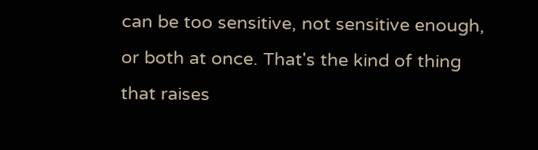can be too sensitive, not sensitive enough, or both at once. That's the kind of thing that raises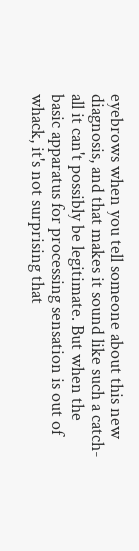eyebrows when you tell someone about this new diagnosis, and that makes it sound like such a catch-all it can't possibly be legitimate. But when the basic apparatus for processing sensation is out of whack, it's not surprising that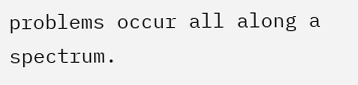problems occur all along a spectrum.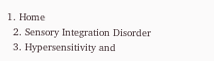1. Home
  2. Sensory Integration Disorder
  3. Hypersensitivity and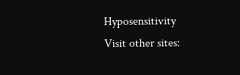Hyposensitivity
Visit other sites: